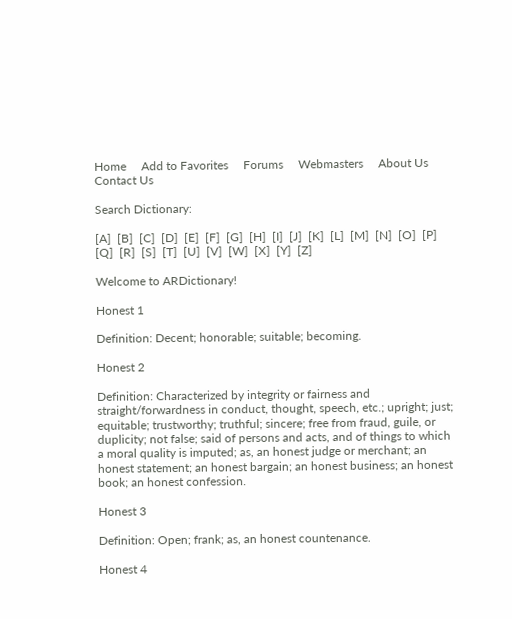Home     Add to Favorites     Forums     Webmasters     About Us     Contact Us

Search Dictionary:

[A]  [B]  [C]  [D]  [E]  [F]  [G]  [H]  [I]  [J]  [K]  [L]  [M]  [N]  [O]  [P]  [Q]  [R]  [S]  [T]  [U]  [V]  [W]  [X]  [Y]  [Z]

Welcome to ARDictionary!

Honest 1

Definition: Decent; honorable; suitable; becoming.

Honest 2

Definition: Characterized by integrity or fairness and straight/forwardness in conduct, thought, speech, etc.; upright; just; equitable; trustworthy; truthful; sincere; free from fraud, guile, or duplicity; not false; said of persons and acts, and of things to which a moral quality is imputed; as, an honest judge or merchant; an honest statement; an honest bargain; an honest business; an honest book; an honest confession.

Honest 3

Definition: Open; frank; as, an honest countenance.

Honest 4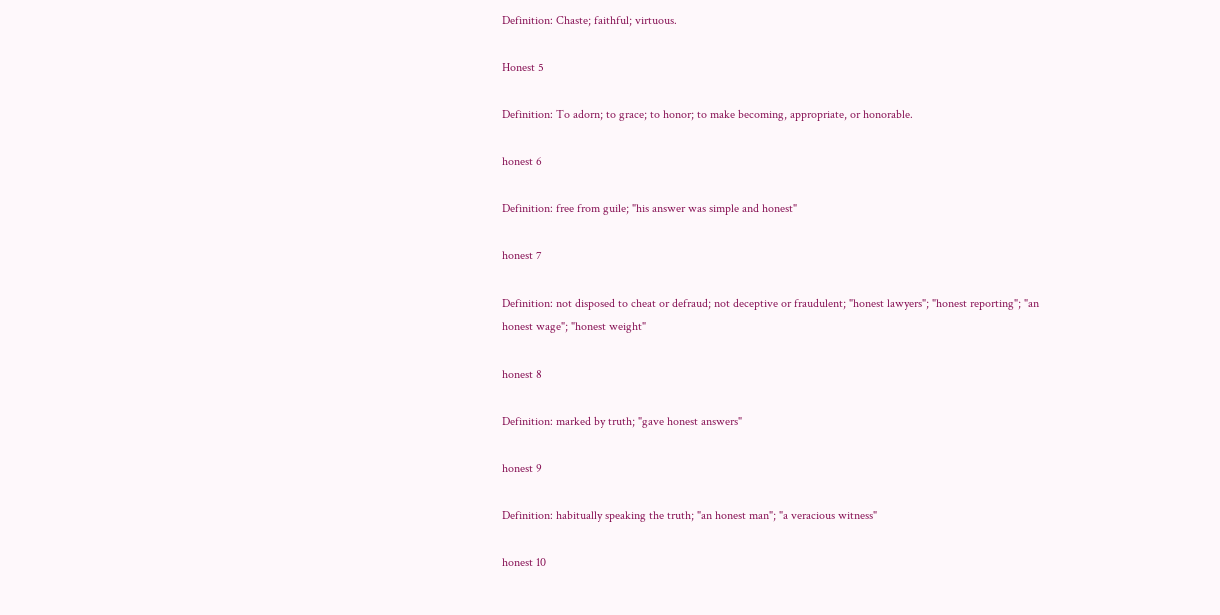Definition: Chaste; faithful; virtuous.

Honest 5

Definition: To adorn; to grace; to honor; to make becoming, appropriate, or honorable.

honest 6

Definition: free from guile; "his answer was simple and honest"

honest 7

Definition: not disposed to cheat or defraud; not deceptive or fraudulent; "honest lawyers"; "honest reporting"; "an honest wage"; "honest weight"

honest 8

Definition: marked by truth; "gave honest answers"

honest 9

Definition: habitually speaking the truth; "an honest man"; "a veracious witness"

honest 10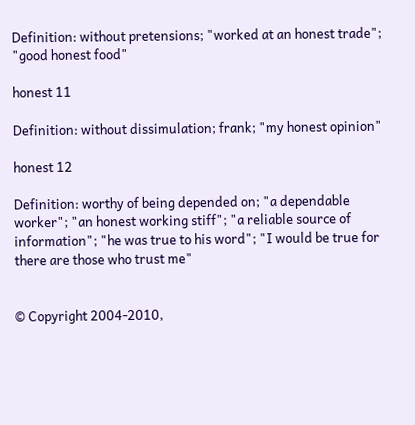Definition: without pretensions; "worked at an honest trade"; "good honest food"

honest 11

Definition: without dissimulation; frank; "my honest opinion"

honest 12

Definition: worthy of being depended on; "a dependable worker"; "an honest working stiff"; "a reliable source of information"; "he was true to his word"; "I would be true for there are those who trust me"


© Copyright 2004-2010,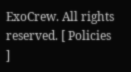ExoCrew. All rights reserved. [ Policies ]